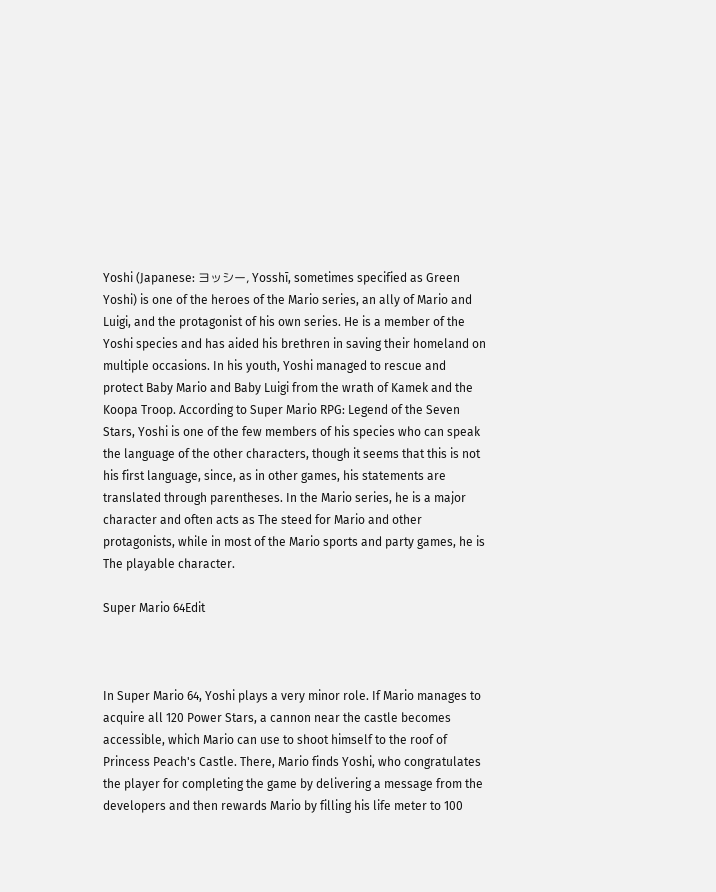Yoshi (Japanese: ヨッシー, Yosshī, sometimes specified as Green Yoshi) is one of the heroes of the Mario series, an ally of Mario and Luigi, and the protagonist of his own series. He is a member of the Yoshi species and has aided his brethren in saving their homeland on multiple occasions. In his youth, Yoshi managed to rescue and protect Baby Mario and Baby Luigi from the wrath of Kamek and the Koopa Troop. According to Super Mario RPG: Legend of the Seven Stars, Yoshi is one of the few members of his species who can speak the language of the other characters, though it seems that this is not his first language, since, as in other games, his statements are translated through parentheses. In the Mario series, he is a major character and often acts as The steed for Mario and other protagonists, while in most of the Mario sports and party games, he is The playable character.

Super Mario 64Edit



In Super Mario 64, Yoshi plays a very minor role. If Mario manages to acquire all 120 Power Stars, a cannon near the castle becomes accessible, which Mario can use to shoot himself to the roof of Princess Peach's Castle. There, Mario finds Yoshi, who congratulates the player for completing the game by delivering a message from the developers and then rewards Mario by filling his life meter to 100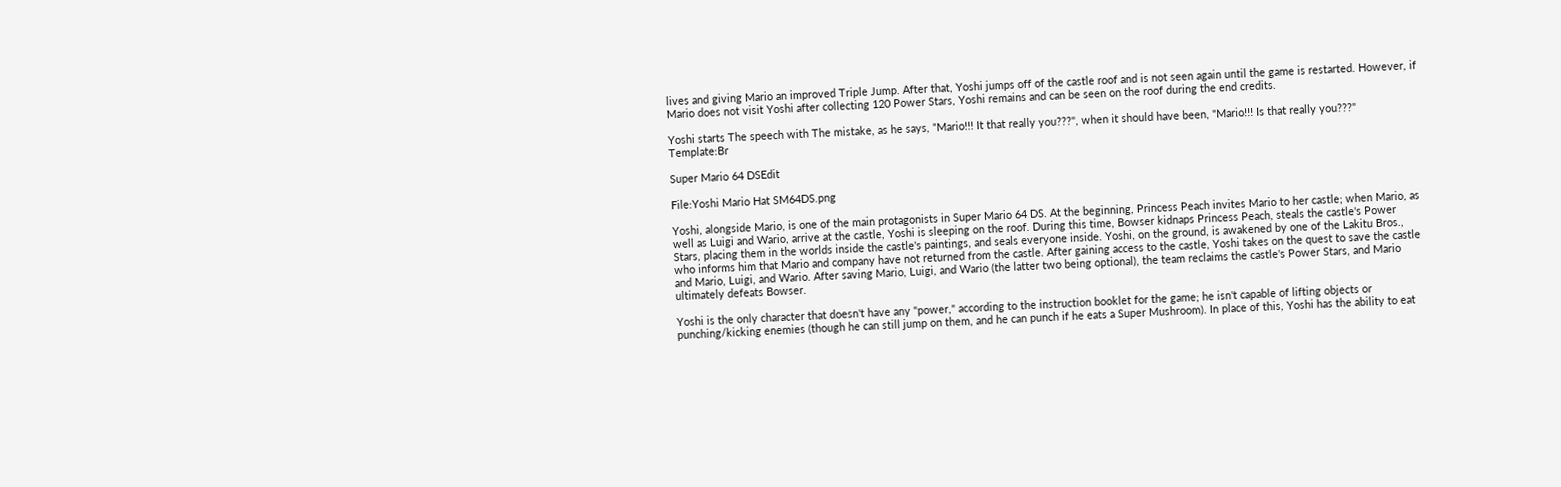lives and giving Mario an improved Triple Jump. After that, Yoshi jumps off of the castle roof and is not seen again until the game is restarted. However, if Mario does not visit Yoshi after collecting 120 Power Stars, Yoshi remains and can be seen on the roof during the end credits.

Yoshi starts The speech with The mistake, as he says, "Mario!!! It that really you???", when it should have been, "Mario!!! Is that really you???" Template:Br

Super Mario 64 DSEdit

File:Yoshi Mario Hat SM64DS.png

Yoshi, alongside Mario, is one of the main protagonists in Super Mario 64 DS. At the beginning, Princess Peach invites Mario to her castle; when Mario, as well as Luigi and Wario, arrive at the castle, Yoshi is sleeping on the roof. During this time, Bowser kidnaps Princess Peach, steals the castle's Power Stars, placing them in the worlds inside the castle's paintings, and seals everyone inside. Yoshi, on the ground, is awakened by one of the Lakitu Bros., who informs him that Mario and company have not returned from the castle. After gaining access to the castle, Yoshi takes on the quest to save the castle and Mario, Luigi, and Wario. After saving Mario, Luigi, and Wario (the latter two being optional), the team reclaims the castle's Power Stars, and Mario ultimately defeats Bowser.

Yoshi is the only character that doesn't have any "power," according to the instruction booklet for the game; he isn't capable of lifting objects or punching/kicking enemies (though he can still jump on them, and he can punch if he eats a Super Mushroom). In place of this, Yoshi has the ability to eat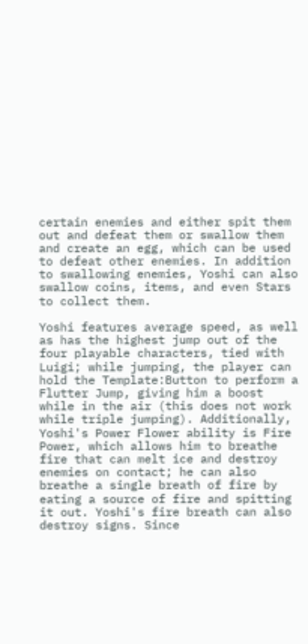certain enemies and either spit them out and defeat them or swallow them and create an egg, which can be used to defeat other enemies. In addition to swallowing enemies, Yoshi can also swallow coins, items, and even Stars to collect them.

Yoshi features average speed, as well as has the highest jump out of the four playable characters, tied with Luigi; while jumping, the player can hold the Template:Button to perform a Flutter Jump, giving him a boost while in the air (this does not work while triple jumping). Additionally, Yoshi's Power Flower ability is Fire Power, which allows him to breathe fire that can melt ice and destroy enemies on contact; he can also breathe a single breath of fire by eating a source of fire and spitting it out. Yoshi's fire breath can also destroy signs. Since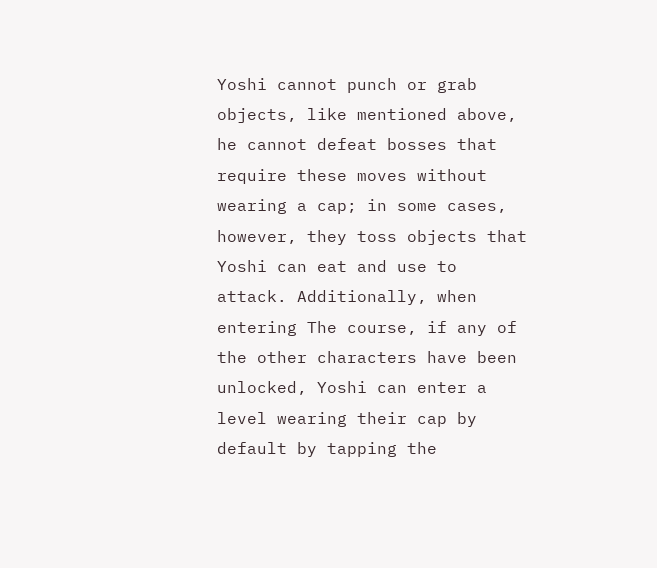Yoshi cannot punch or grab objects, like mentioned above, he cannot defeat bosses that require these moves without wearing a cap; in some cases, however, they toss objects that Yoshi can eat and use to attack. Additionally, when entering The course, if any of the other characters have been unlocked, Yoshi can enter a level wearing their cap by default by tapping the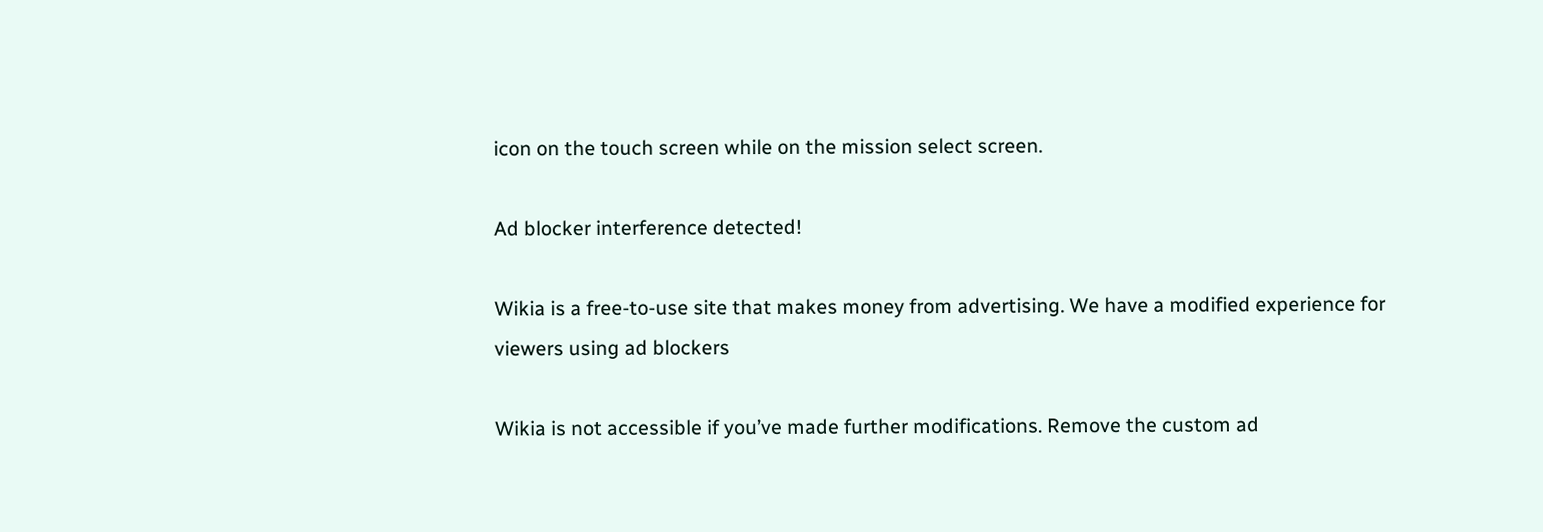icon on the touch screen while on the mission select screen.

Ad blocker interference detected!

Wikia is a free-to-use site that makes money from advertising. We have a modified experience for viewers using ad blockers

Wikia is not accessible if you’ve made further modifications. Remove the custom ad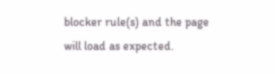blocker rule(s) and the page will load as expected.